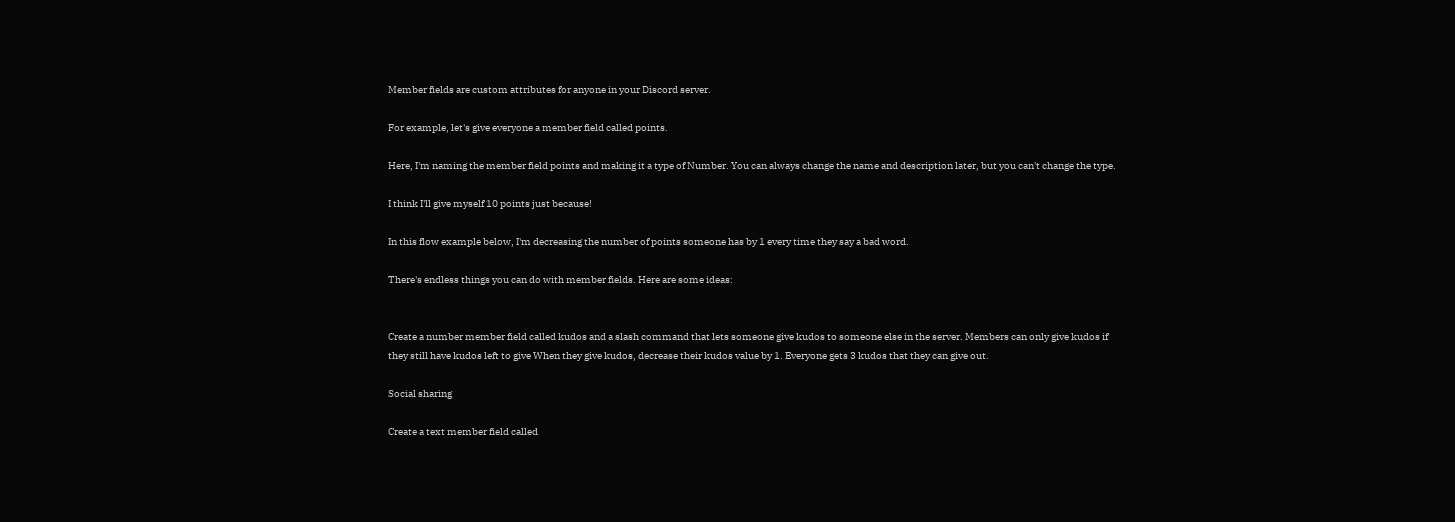Member fields are custom attributes for anyone in your Discord server.

For example, let's give everyone a member field called points.

Here, I'm naming the member field points and making it a type of Number. You can always change the name and description later, but you can't change the type.

I think I'll give myself 10 points just because!

In this flow example below, I'm decreasing the number of points someone has by 1 every time they say a bad word.

There's endless things you can do with member fields. Here are some ideas:


Create a number member field called kudos and a slash command that lets someone give kudos to someone else in the server. Members can only give kudos if they still have kudos left to give When they give kudos, decrease their kudos value by 1. Everyone gets 3 kudos that they can give out.

Social sharing

Create a text member field called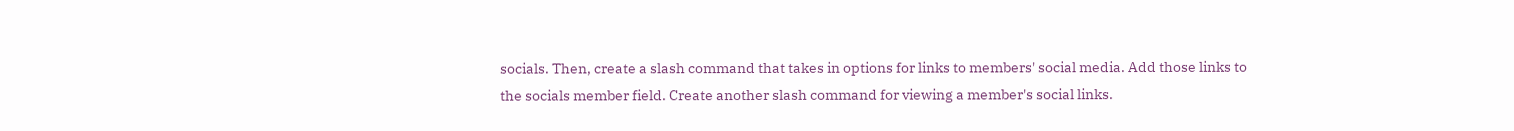socials. Then, create a slash command that takes in options for links to members' social media. Add those links to the socials member field. Create another slash command for viewing a member's social links.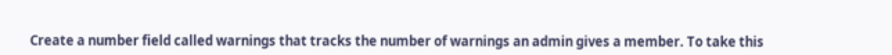Create a number field called warnings that tracks the number of warnings an admin gives a member. To take this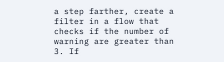a step farther, create a filter in a flow that checks if the number of warning are greater than 3. If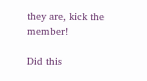they are, kick the member!

Did this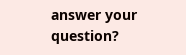answer your question?